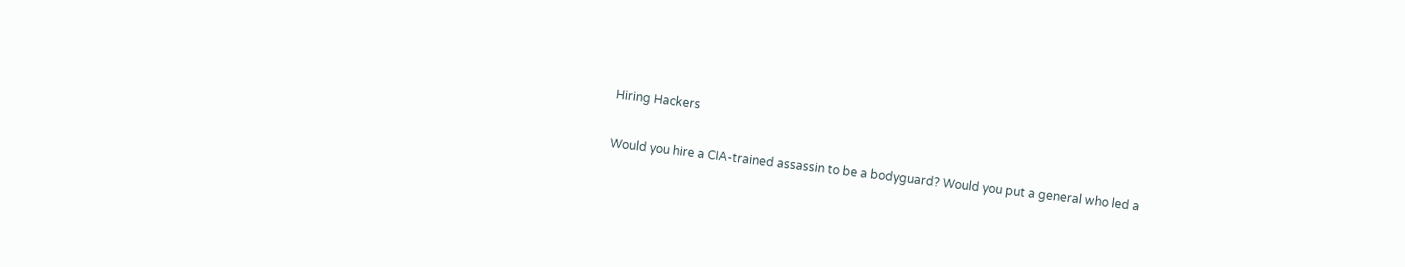Hiring Hackers

Would you hire a CIA-trained assassin to be a bodyguard? Would you put a general who led a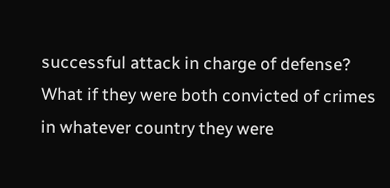successful attack in charge of defense? What if they were both convicted of crimes in whatever country they were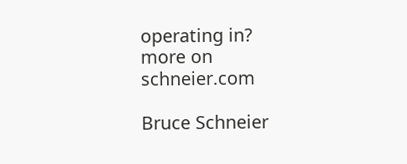operating in?
more on schneier.com

Bruce Schneier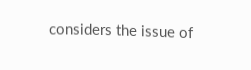considers the issue of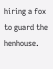hiring a fox to guard the henhouse.